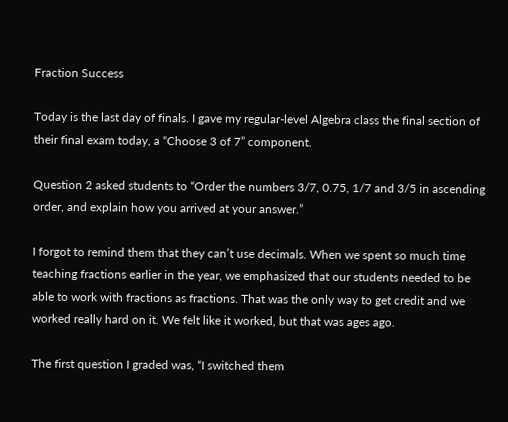Fraction Success

Today is the last day of finals. I gave my regular-level Algebra class the final section of their final exam today, a “Choose 3 of 7” component.

Question 2 asked students to “Order the numbers 3/7, 0.75, 1/7 and 3/5 in ascending order, and explain how you arrived at your answer.”

I forgot to remind them that they can’t use decimals. When we spent so much time teaching fractions earlier in the year, we emphasized that our students needed to be able to work with fractions as fractions. That was the only way to get credit and we worked really hard on it. We felt like it worked, but that was ages ago.

The first question I graded was, “I switched them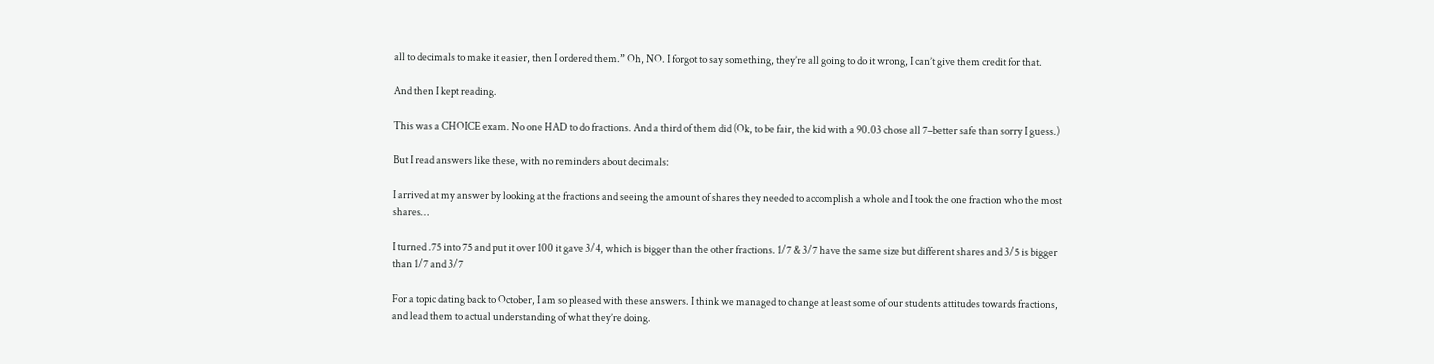all to decimals to make it easier, then I ordered them.” Oh, NO. I forgot to say something, they’re all going to do it wrong, I can’t give them credit for that.

And then I kept reading.

This was a CHOICE exam. No one HAD to do fractions. And a third of them did (Ok, to be fair, the kid with a 90.03 chose all 7–better safe than sorry I guess.)

But I read answers like these, with no reminders about decimals:

I arrived at my answer by looking at the fractions and seeing the amount of shares they needed to accomplish a whole and I took the one fraction who the most shares…

I turned .75 into 75 and put it over 100 it gave 3/4, which is bigger than the other fractions. 1/7 & 3/7 have the same size but different shares and 3/5 is bigger than 1/7 and 3/7

For a topic dating back to October, I am so pleased with these answers. I think we managed to change at least some of our students attitudes towards fractions, and lead them to actual understanding of what they’re doing.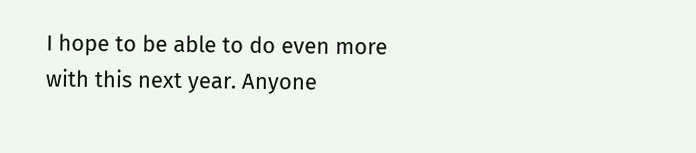I hope to be able to do even more with this next year. Anyone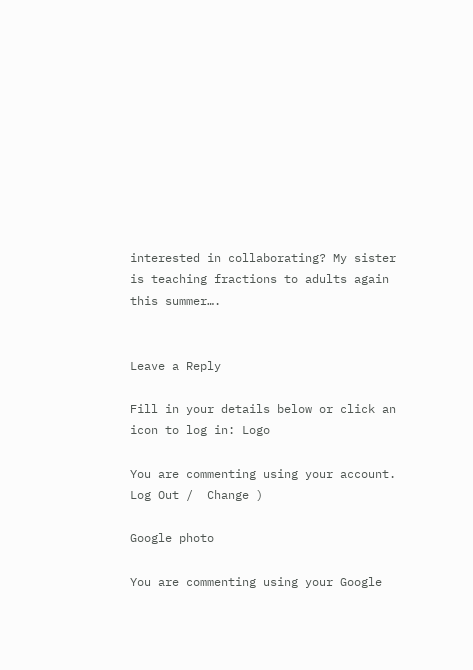interested in collaborating? My sister is teaching fractions to adults again this summer….


Leave a Reply

Fill in your details below or click an icon to log in: Logo

You are commenting using your account. Log Out /  Change )

Google photo

You are commenting using your Google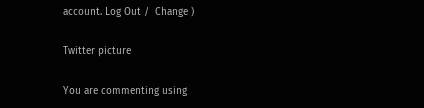account. Log Out /  Change )

Twitter picture

You are commenting using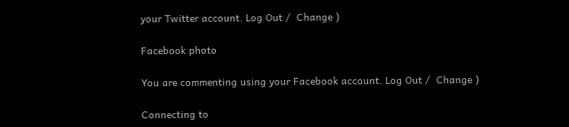your Twitter account. Log Out /  Change )

Facebook photo

You are commenting using your Facebook account. Log Out /  Change )

Connecting to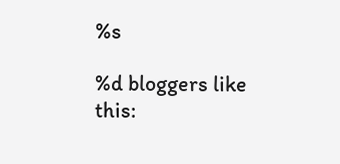%s

%d bloggers like this: